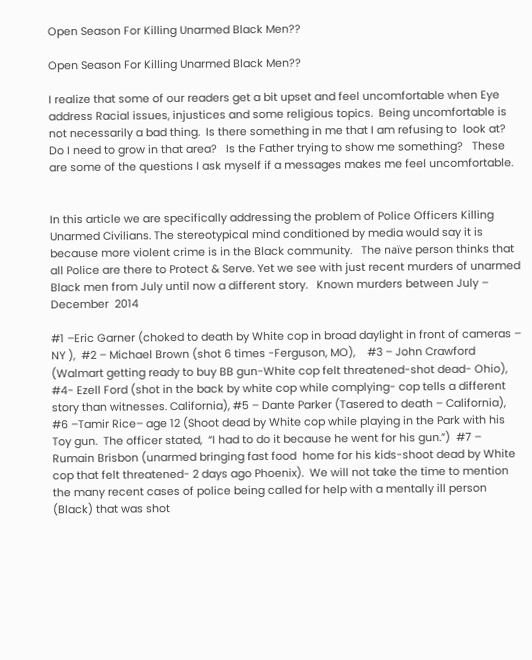Open Season For Killing Unarmed Black Men??

Open Season For Killing Unarmed Black Men??

I realize that some of our readers get a bit upset and feel uncomfortable when Eye address Racial issues, injustices and some religious topics.  Being uncomfortable is not necessarily a bad thing.  Is there something in me that I am refusing to  look at?   Do I need to grow in that area?   Is the Father trying to show me something?   These are some of the questions I ask myself if a messages makes me feel uncomfortable.


In this article we are specifically addressing the problem of Police Officers Killing Unarmed Civilians. The stereotypical mind conditioned by media would say it is because more violent crime is in the Black community.   The naïve person thinks that all Police are there to Protect & Serve. Yet we see with just recent murders of unarmed Black men from July until now a different story.   Known murders between July – December  2014

#1 –Eric Garner (choked to death by White cop in broad daylight in front of cameras – NY ),  #2 – Michael Brown (shot 6 times -Ferguson, MO),    #3 – John Crawford (Walmart getting ready to buy BB gun-White cop felt threatened-shot dead- Ohio),  #4- Ezell Ford (shot in the back by white cop while complying- cop tells a different story than witnesses. California), #5 – Dante Parker (Tasered to death – California),   #6 –Tamir Rice– age 12 (Shoot dead by White cop while playing in the Park with his Toy gun.  The officer stated,  “I had to do it because he went for his gun.”)  #7 – Rumain Brisbon (unarmed bringing fast food  home for his kids-shoot dead by White cop that felt threatened- 2 days ago Phoenix).  We will not take the time to mention the many recent cases of police being called for help with a mentally ill person (Black) that was shot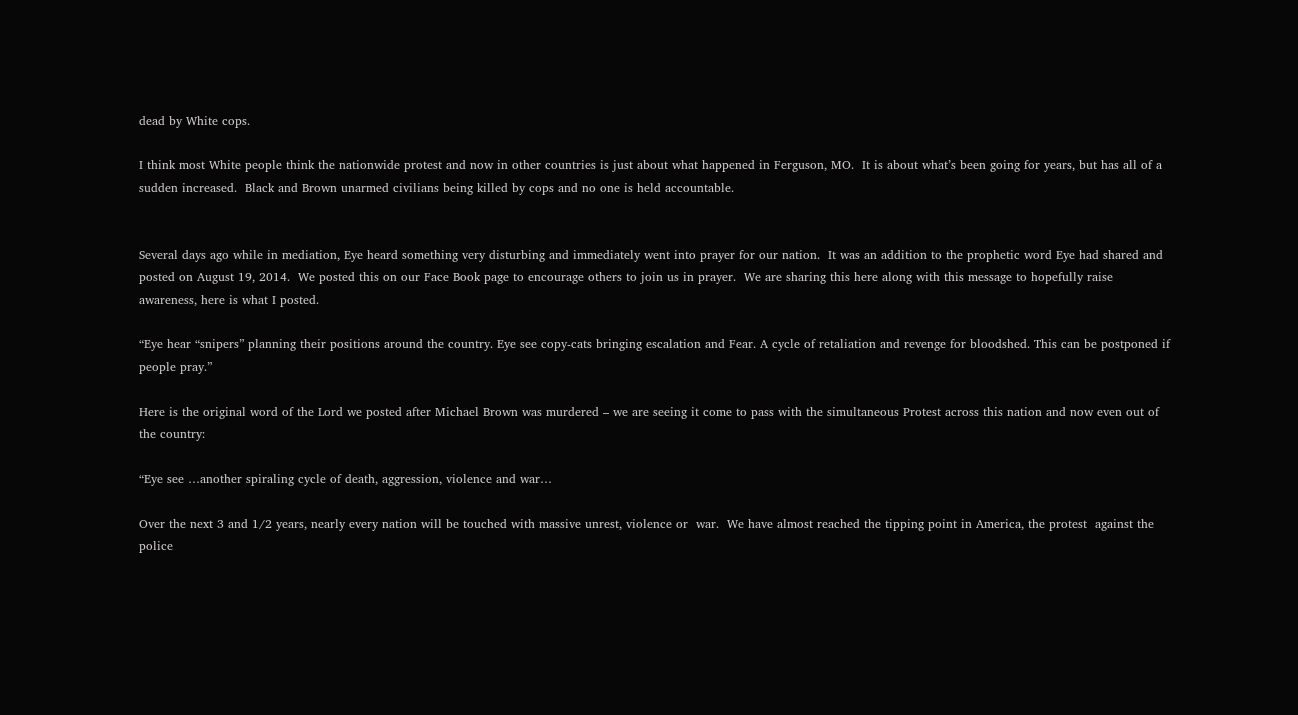dead by White cops.

I think most White people think the nationwide protest and now in other countries is just about what happened in Ferguson, MO.  It is about what’s been going for years, but has all of a sudden increased.  Black and Brown unarmed civilians being killed by cops and no one is held accountable.


Several days ago while in mediation, Eye heard something very disturbing and immediately went into prayer for our nation.  It was an addition to the prophetic word Eye had shared and posted on August 19, 2014.  We posted this on our Face Book page to encourage others to join us in prayer.  We are sharing this here along with this message to hopefully raise awareness, here is what I posted.

“Eye hear “snipers” planning their positions around the country. Eye see copy-cats bringing escalation and Fear. A cycle of retaliation and revenge for bloodshed. This can be postponed if people pray.”

Here is the original word of the Lord we posted after Michael Brown was murdered – we are seeing it come to pass with the simultaneous Protest across this nation and now even out of the country:

“Eye see …another spiraling cycle of death, aggression, violence and war…

Over the next 3 and 1/2 years, nearly every nation will be touched with massive unrest, violence or  war.  We have almost reached the tipping point in America, the protest  against the police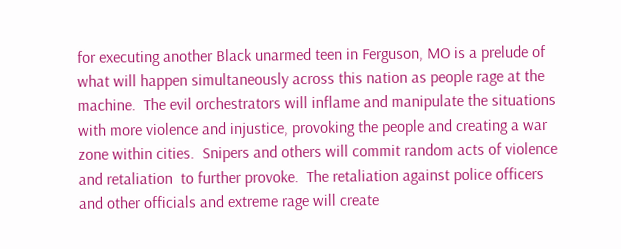for executing another Black unarmed teen in Ferguson, MO is a prelude of what will happen simultaneously across this nation as people rage at the machine.  The evil orchestrators will inflame and manipulate the situations with more violence and injustice, provoking the people and creating a war  zone within cities.  Snipers and others will commit random acts of violence and retaliation  to further provoke.  The retaliation against police officers and other officials and extreme rage will create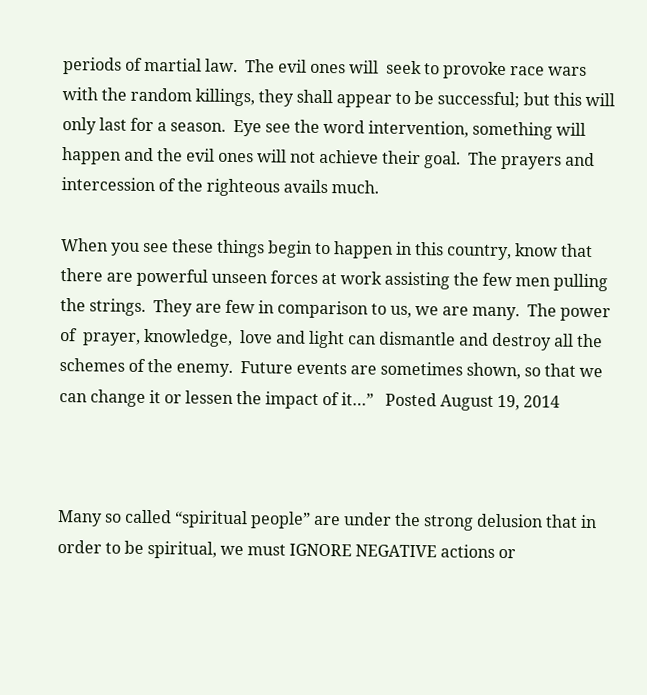periods of martial law.  The evil ones will  seek to provoke race wars with the random killings, they shall appear to be successful; but this will only last for a season.  Eye see the word intervention, something will happen and the evil ones will not achieve their goal.  The prayers and intercession of the righteous avails much.

When you see these things begin to happen in this country, know that there are powerful unseen forces at work assisting the few men pulling the strings.  They are few in comparison to us, we are many.  The power of  prayer, knowledge,  love and light can dismantle and destroy all the schemes of the enemy.  Future events are sometimes shown, so that we can change it or lessen the impact of it…”   Posted August 19, 2014



Many so called “spiritual people” are under the strong delusion that in order to be spiritual, we must IGNORE NEGATIVE actions or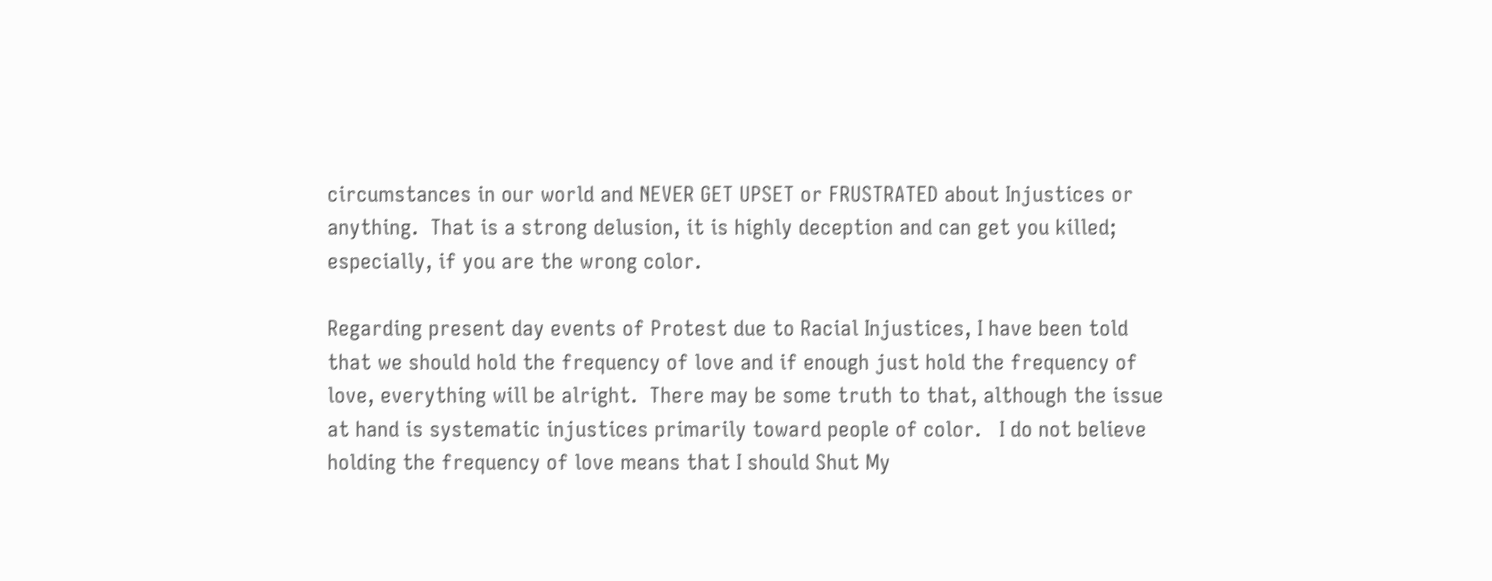circumstances in our world and NEVER GET UPSET or FRUSTRATED about Injustices or anything.  That is a strong delusion, it is highly deception and can get you killed; especially, if you are the wrong color.

Regarding present day events of Protest due to Racial Injustices, I have been told that we should hold the frequency of love and if enough just hold the frequency of love, everything will be alright.  There may be some truth to that, although the issue at hand is systematic injustices primarily toward people of color.   I do not believe holding the frequency of love means that I should Shut My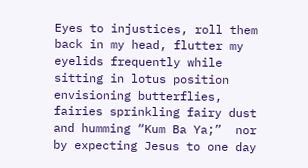Eyes to injustices, roll them  back in my head, flutter my eyelids frequently while sitting in lotus position envisioning butterflies,  fairies sprinkling fairy dust and humming “Kum Ba Ya;”  nor by expecting Jesus to one day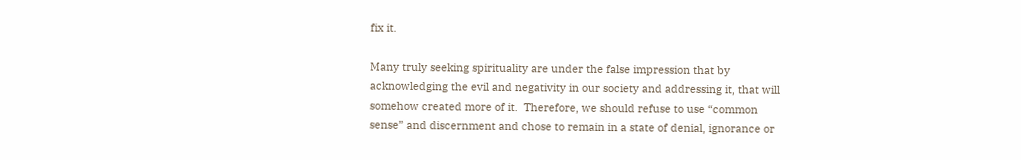fix it.

Many truly seeking spirituality are under the false impression that by acknowledging the evil and negativity in our society and addressing it, that will somehow created more of it.  Therefore, we should refuse to use “common sense” and discernment and chose to remain in a state of denial, ignorance or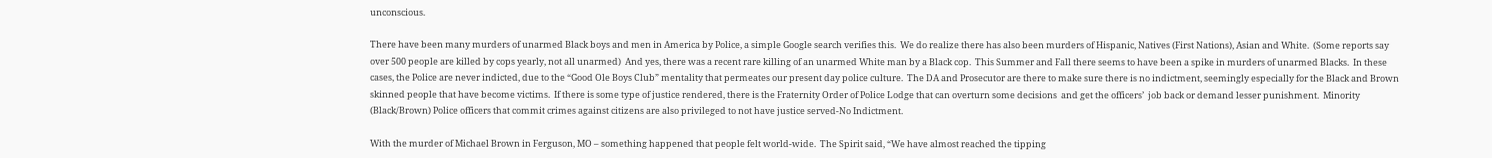unconscious.

There have been many murders of unarmed Black boys and men in America by Police, a simple Google search verifies this.  We do realize there has also been murders of Hispanic, Natives (First Nations), Asian and White.  (Some reports say over 500 people are killed by cops yearly, not all unarmed)  And yes, there was a recent rare killing of an unarmed White man by a Black cop.  This Summer and Fall there seems to have been a spike in murders of unarmed Blacks.  In these cases, the Police are never indicted, due to the “Good Ole Boys Club” mentality that permeates our present day police culture.  The DA and Prosecutor are there to make sure there is no indictment, seemingly especially for the Black and Brown skinned people that have become victims.  If there is some type of justice rendered, there is the Fraternity Order of Police Lodge that can overturn some decisions  and get the officers’  job back or demand lesser punishment.  Minority (Black/Brown) Police officers that commit crimes against citizens are also privileged to not have justice served-No Indictment.

With the murder of Michael Brown in Ferguson, MO – something happened that people felt world-wide.  The Spirit said, “We have almost reached the tipping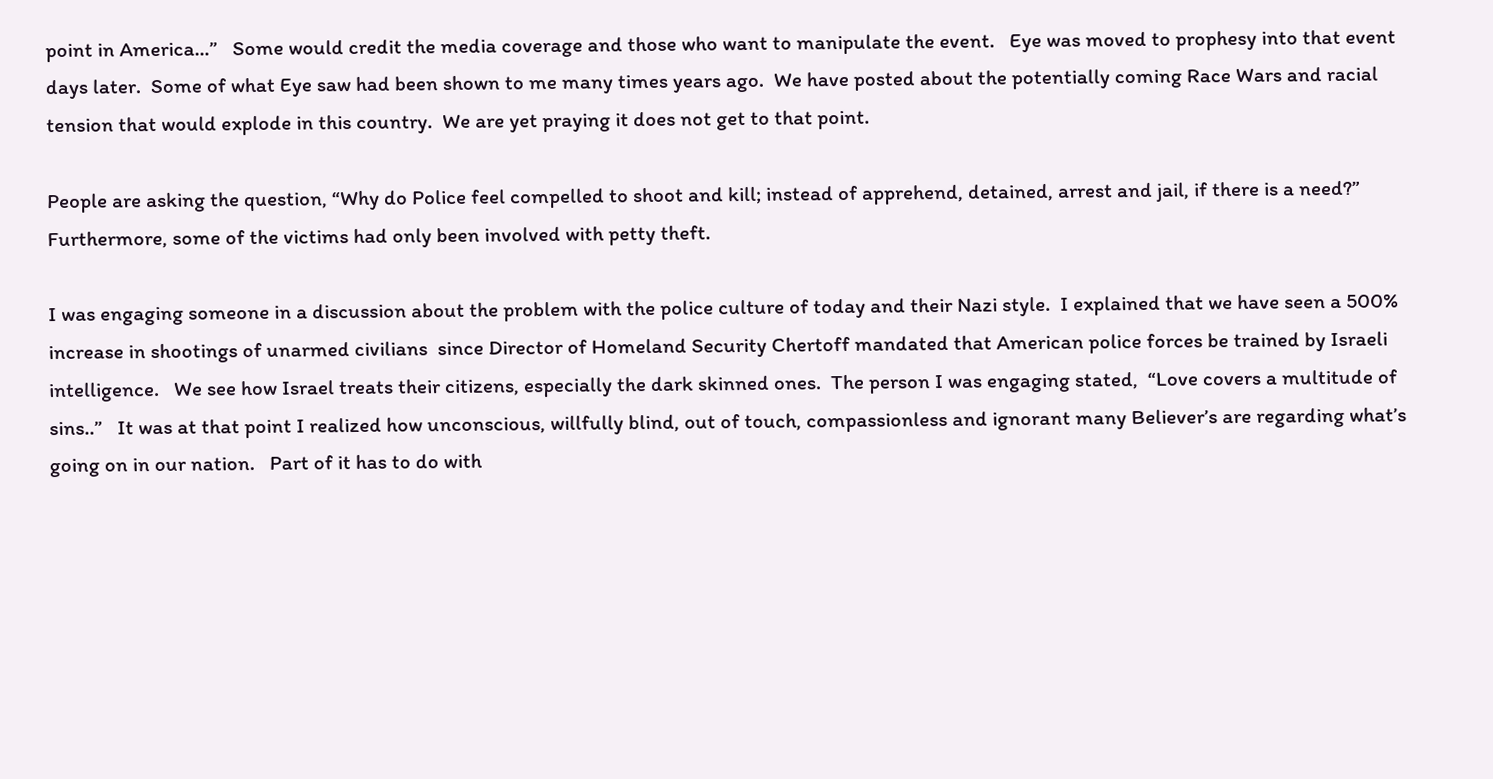point in America…”   Some would credit the media coverage and those who want to manipulate the event.   Eye was moved to prophesy into that event days later.  Some of what Eye saw had been shown to me many times years ago.  We have posted about the potentially coming Race Wars and racial tension that would explode in this country.  We are yet praying it does not get to that point.

People are asking the question, “Why do Police feel compelled to shoot and kill; instead of apprehend, detained, arrest and jail, if there is a need?”   Furthermore, some of the victims had only been involved with petty theft.

I was engaging someone in a discussion about the problem with the police culture of today and their Nazi style.  I explained that we have seen a 500% increase in shootings of unarmed civilians  since Director of Homeland Security Chertoff mandated that American police forces be trained by Israeli intelligence.   We see how Israel treats their citizens, especially the dark skinned ones.  The person I was engaging stated,  “Love covers a multitude of sins..”   It was at that point I realized how unconscious, willfully blind, out of touch, compassionless and ignorant many Believer’s are regarding what’s going on in our nation.   Part of it has to do with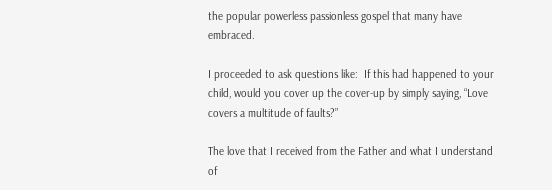the popular powerless passionless gospel that many have embraced.

I proceeded to ask questions like:  If this had happened to your child, would you cover up the cover-up by simply saying, “Love covers a multitude of faults?”

The love that I received from the Father and what I understand of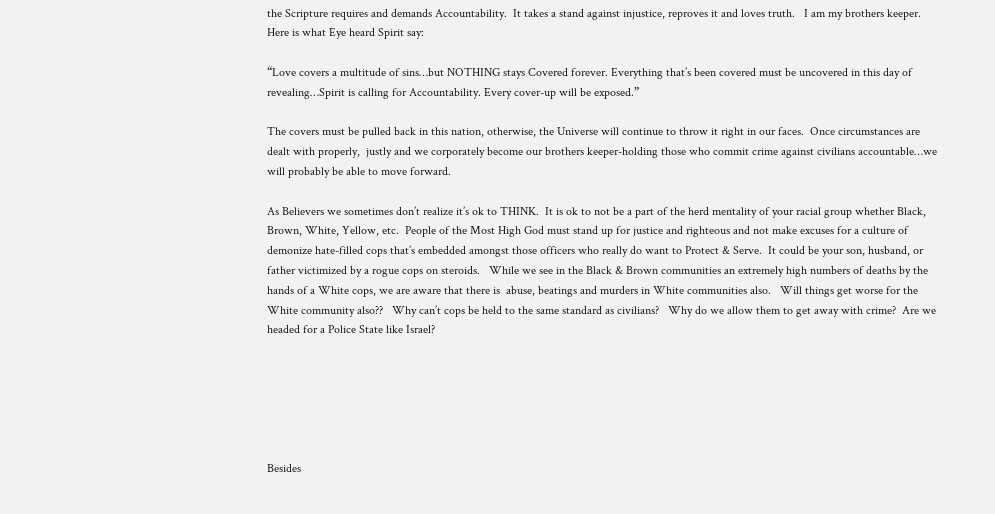the Scripture requires and demands Accountability.  It takes a stand against injustice, reproves it and loves truth.   I am my brothers keeper.   Here is what Eye heard Spirit say:

“Love covers a multitude of sins…but NOTHING stays Covered forever. Everything that’s been covered must be uncovered in this day of revealing…Spirit is calling for Accountability. Every cover-up will be exposed.”

The covers must be pulled back in this nation, otherwise, the Universe will continue to throw it right in our faces.  Once circumstances are dealt with properly,  justly and we corporately become our brothers keeper-holding those who commit crime against civilians accountable…we will probably be able to move forward.

As Believers we sometimes don’t realize it’s ok to THINK.  It is ok to not be a part of the herd mentality of your racial group whether Black, Brown, White, Yellow, etc.  People of the Most High God must stand up for justice and righteous and not make excuses for a culture of demonize hate-filled cops that’s embedded amongst those officers who really do want to Protect & Serve.  It could be your son, husband, or father victimized by a rogue cops on steroids.   While we see in the Black & Brown communities an extremely high numbers of deaths by the hands of a White cops, we are aware that there is  abuse, beatings and murders in White communities also.   Will things get worse for the White community also??   Why can’t cops be held to the same standard as civilians?   Why do we allow them to get away with crime?  Are we headed for a Police State like Israel?






Besides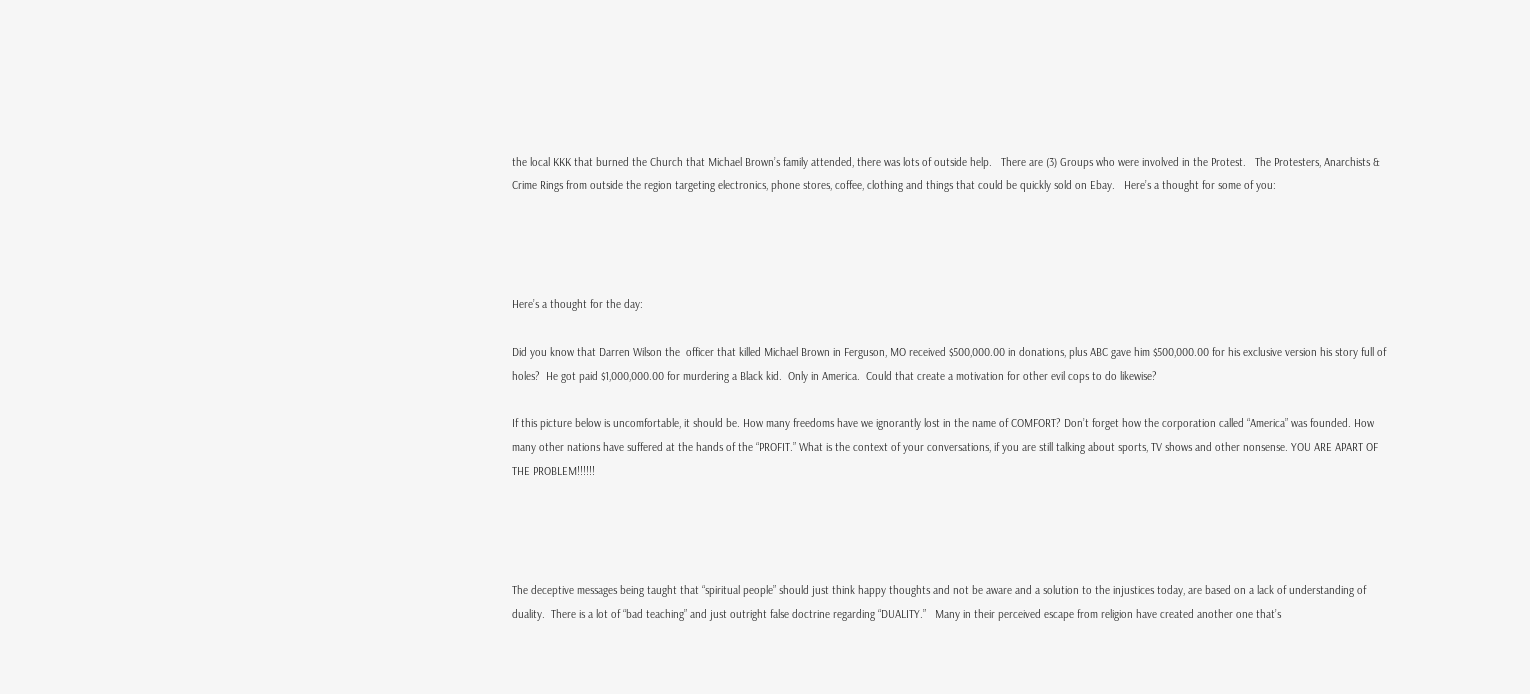the local KKK that burned the Church that Michael Brown’s family attended, there was lots of outside help.   There are (3) Groups who were involved in the Protest.   The Protesters, Anarchists & Crime Rings from outside the region targeting electronics, phone stores, coffee, clothing and things that could be quickly sold on Ebay.   Here’s a thought for some of you:




Here’s a thought for the day:

Did you know that Darren Wilson the  officer that killed Michael Brown in Ferguson, MO received $500,000.00 in donations, plus ABC gave him $500,000.00 for his exclusive version his story full of holes?  He got paid $1,000,000.00 for murdering a Black kid.  Only in America.  Could that create a motivation for other evil cops to do likewise?

If this picture below is uncomfortable, it should be. How many freedoms have we ignorantly lost in the name of COMFORT? Don’t forget how the corporation called “America” was founded. How many other nations have suffered at the hands of the “PROFIT.” What is the context of your conversations, if you are still talking about sports, TV shows and other nonsense. YOU ARE APART OF THE PROBLEM!!!!!!




The deceptive messages being taught that “spiritual people” should just think happy thoughts and not be aware and a solution to the injustices today, are based on a lack of understanding of duality.  There is a lot of “bad teaching” and just outright false doctrine regarding “DUALITY.”   Many in their perceived escape from religion have created another one that’s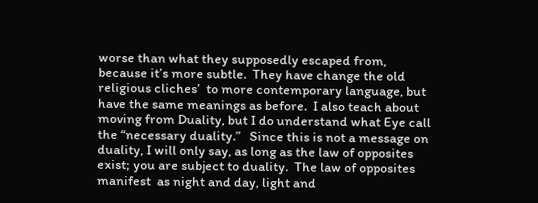worse than what they supposedly escaped from, because it’s more subtle.  They have change the old religious cliches’  to more contemporary language, but have the same meanings as before.  I also teach about moving from Duality, but I do understand what Eye call the “necessary duality.”   Since this is not a message on duality, I will only say, as long as the law of opposites exist; you are subject to duality.  The law of opposites  manifest  as night and day, light and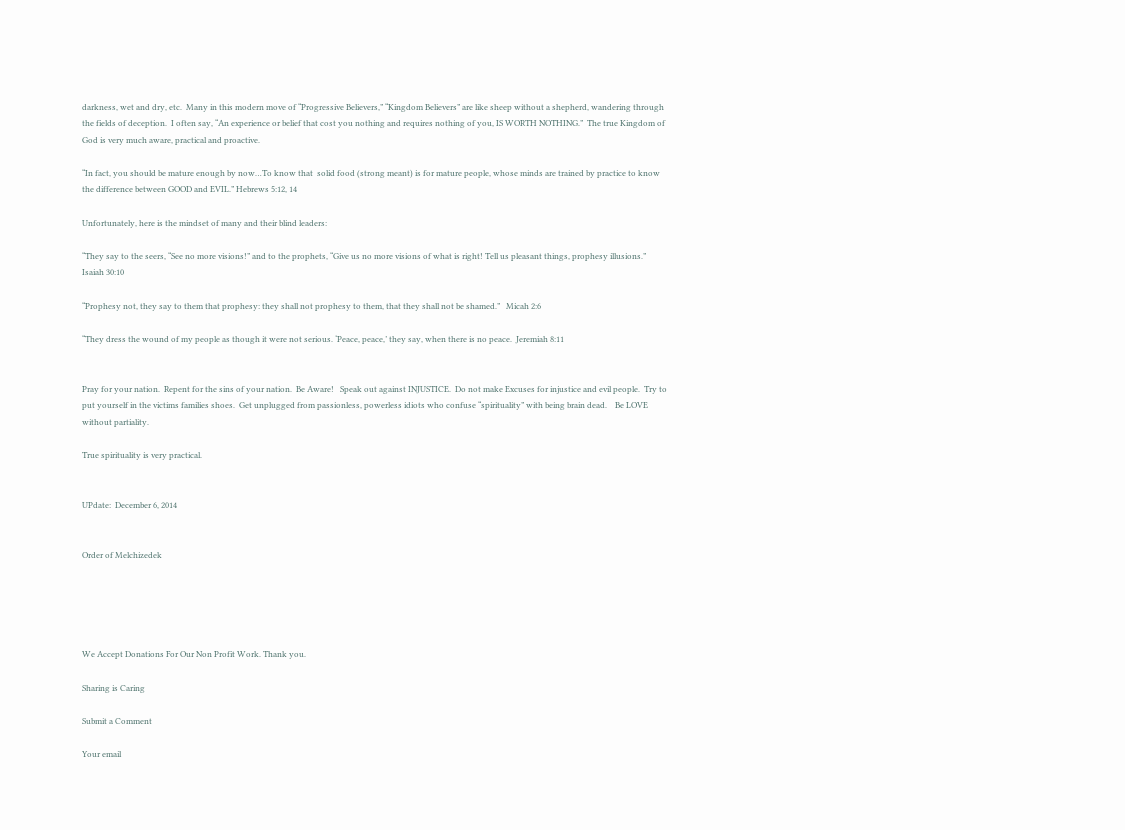darkness, wet and dry, etc.  Many in this modern move of “Progressive Believers,” “Kingdom Believers” are like sheep without a shepherd, wandering through the fields of deception.  I often say, “An experience or belief that cost you nothing and requires nothing of you, IS WORTH NOTHING.”  The true Kingdom of God is very much aware, practical and proactive.

“In fact, you should be mature enough by now…To know that  solid food (strong meant) is for mature people, whose minds are trained by practice to know the difference between GOOD and EVIL.” Hebrews 5:12, 14

Unfortunately, here is the mindset of many and their blind leaders:

“They say to the seers, “See no more visions!” and to the prophets, “Give us no more visions of what is right! Tell us pleasant things, prophesy illusions.”  Isaiah 30:10

“Prophesy not, they say to them that prophesy: they shall not prophesy to them, that they shall not be shamed.”   Micah 2:6

“They dress the wound of my people as though it were not serious. ‘Peace, peace,’ they say, when there is no peace.  Jeremiah 8:11


Pray for your nation.  Repent for the sins of your nation.  Be Aware!   Speak out against INJUSTICE.  Do not make Excuses for injustice and evil people.  Try to put yourself in the victims families shoes.  Get unplugged from passionless, powerless idiots who confuse “spirituality” with being brain dead.    Be LOVE without partiality.

True spirituality is very practical.


UPdate:  December 6, 2014


Order of Melchizedek





We Accept Donations For Our Non Profit Work. Thank you.

Sharing is Caring

Submit a Comment

Your email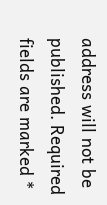address will not be published. Required fields are marked *